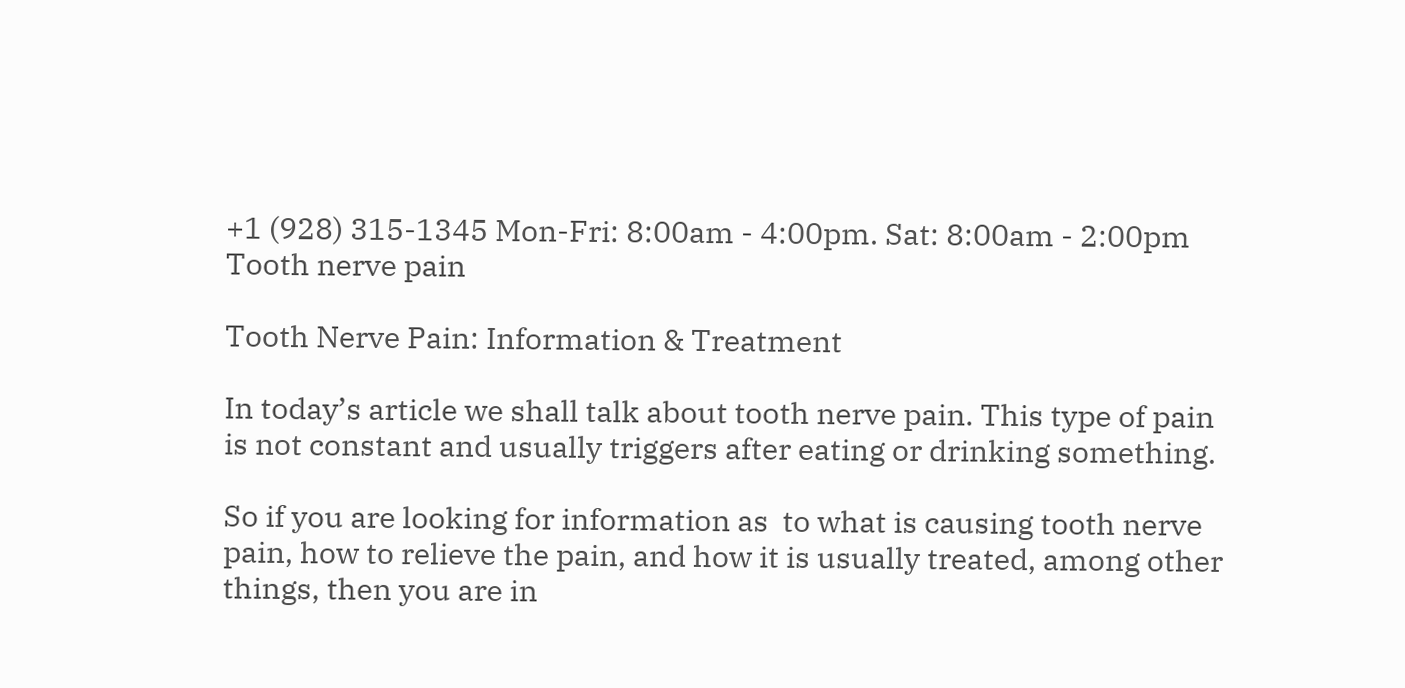+1 (928) 315-1345 Mon-Fri: 8:00am - 4:00pm. Sat: 8:00am - 2:00pm
Tooth nerve pain

Tooth Nerve Pain: Information & Treatment

In today’s article we shall talk about tooth nerve pain. This type of pain is not constant and usually triggers after eating or drinking something.

So if you are looking for information as  to what is causing tooth nerve pain, how to relieve the pain, and how it is usually treated, among other things, then you are in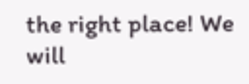the right place! We will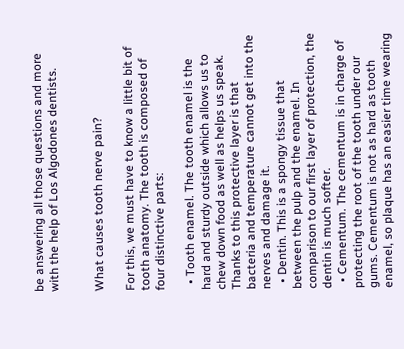be answering all those questions and more with the help of Los Algodones dentists.


What causes tooth nerve pain?

For this, we must have to know a little bit of tooth anatomy. The tooth is composed of four distinctive parts:

  • Tooth enamel. The tooth enamel is the hard and sturdy outside which allows us to chew down food as well as helps us speak. Thanks to this protective layer is that bacteria and temperature cannot get into the nerves and damage it.
  • Dentin. This is a spongy tissue that between the pulp and the enamel. In comparison to our first layer of protection, the dentin is much softer.
  • Cementum. The cementum is in charge of protecting the root of the tooth under our gums. Cementum is not as hard as tooth enamel, so plaque has an easier time wearing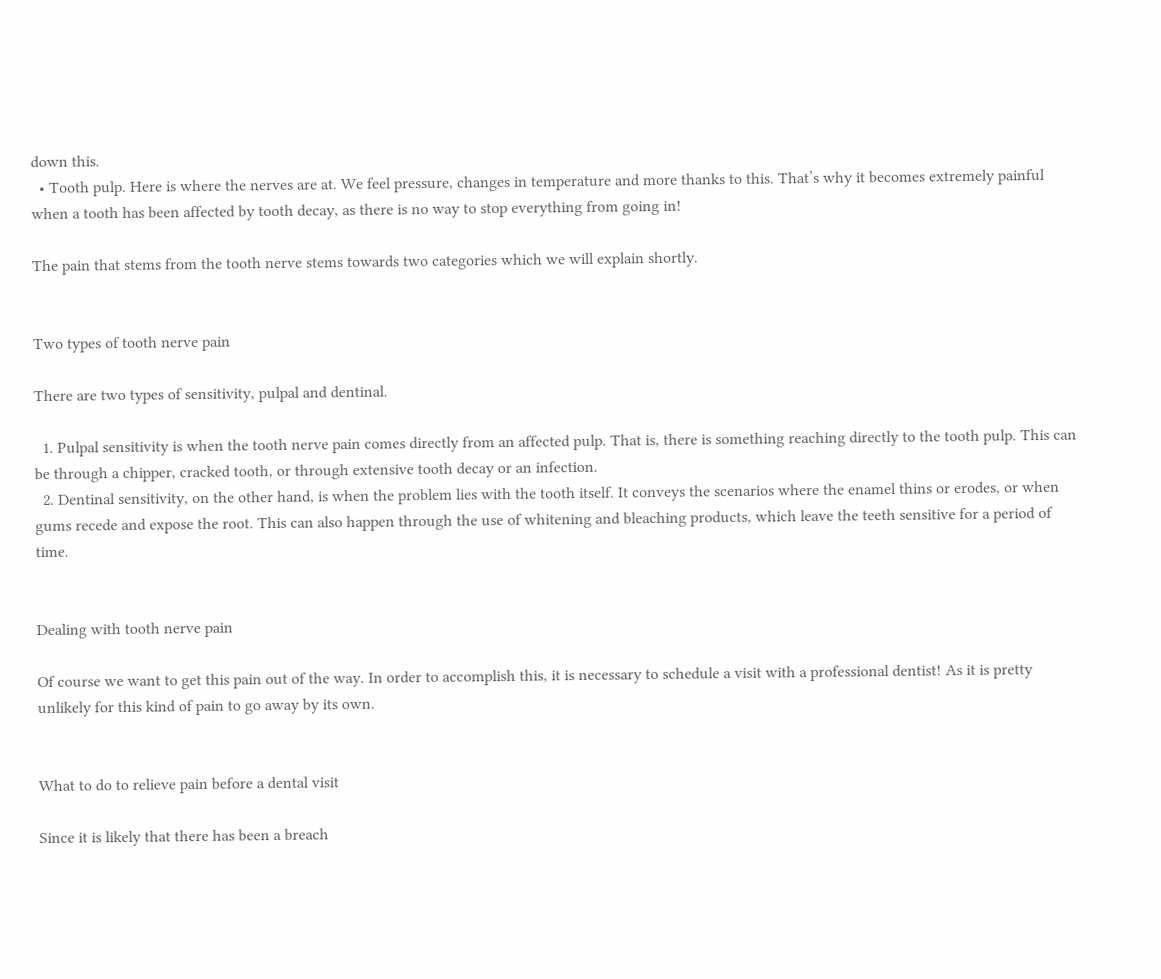down this.
  • Tooth pulp. Here is where the nerves are at. We feel pressure, changes in temperature and more thanks to this. That’s why it becomes extremely painful when a tooth has been affected by tooth decay, as there is no way to stop everything from going in!

The pain that stems from the tooth nerve stems towards two categories which we will explain shortly.


Two types of tooth nerve pain

There are two types of sensitivity, pulpal and dentinal.

  1. Pulpal sensitivity is when the tooth nerve pain comes directly from an affected pulp. That is, there is something reaching directly to the tooth pulp. This can be through a chipper, cracked tooth, or through extensive tooth decay or an infection.
  2. Dentinal sensitivity, on the other hand, is when the problem lies with the tooth itself. It conveys the scenarios where the enamel thins or erodes, or when gums recede and expose the root. This can also happen through the use of whitening and bleaching products, which leave the teeth sensitive for a period of time.


Dealing with tooth nerve pain

Of course we want to get this pain out of the way. In order to accomplish this, it is necessary to schedule a visit with a professional dentist! As it is pretty unlikely for this kind of pain to go away by its own.


What to do to relieve pain before a dental visit

Since it is likely that there has been a breach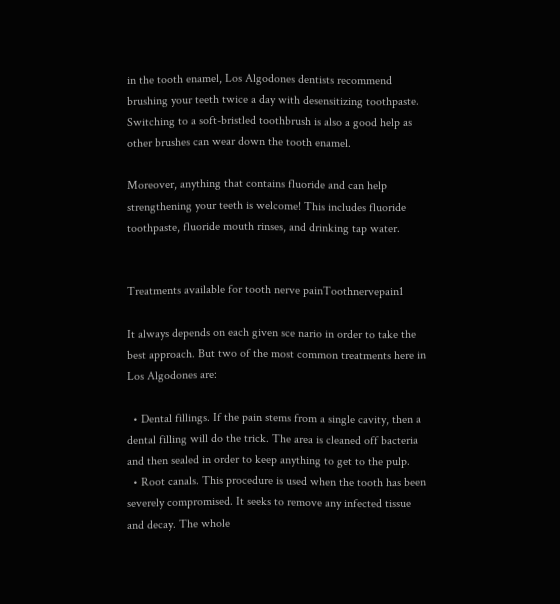in the tooth enamel, Los Algodones dentists recommend brushing your teeth twice a day with desensitizing toothpaste. Switching to a soft-bristled toothbrush is also a good help as other brushes can wear down the tooth enamel.

Moreover, anything that contains fluoride and can help strengthening your teeth is welcome! This includes fluoride toothpaste, fluoride mouth rinses, and drinking tap water.


Treatments available for tooth nerve painToothnervepain1

It always depends on each given sce nario in order to take the best approach. But two of the most common treatments here in Los Algodones are:

  • Dental fillings. If the pain stems from a single cavity, then a dental filling will do the trick. The area is cleaned off bacteria and then sealed in order to keep anything to get to the pulp.
  • Root canals. This procedure is used when the tooth has been severely compromised. It seeks to remove any infected tissue and decay. The whole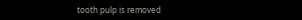tooth pulp is removed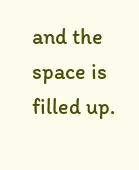and the space is filled up.